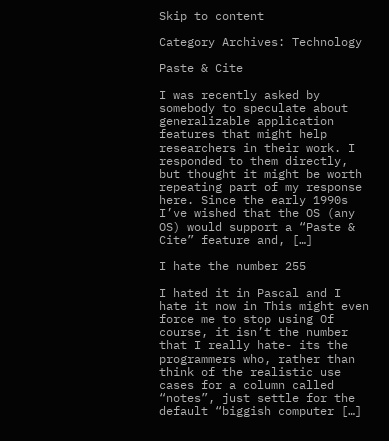Skip to content

Category Archives: Technology

Paste & Cite

I was recently asked by somebody to speculate about generalizable application features that might help researchers in their work. I responded to them directly, but thought it might be worth repeating part of my response here. Since the early 1990s I’ve wished that the OS (any OS) would support a “Paste & Cite” feature and, […]

I hate the number 255

I hated it in Pascal and I hate it now in This might even force me to stop using Of course, it isn’t the number that I really hate- its the programmers who, rather than think of the realistic use cases for a column called “notes”, just settle for the default “biggish computer […]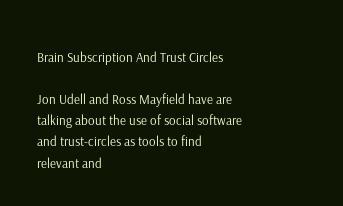Brain Subscription And Trust Circles

Jon Udell and Ross Mayfield have are talking about the use of social software and trust-circles as tools to find relevant and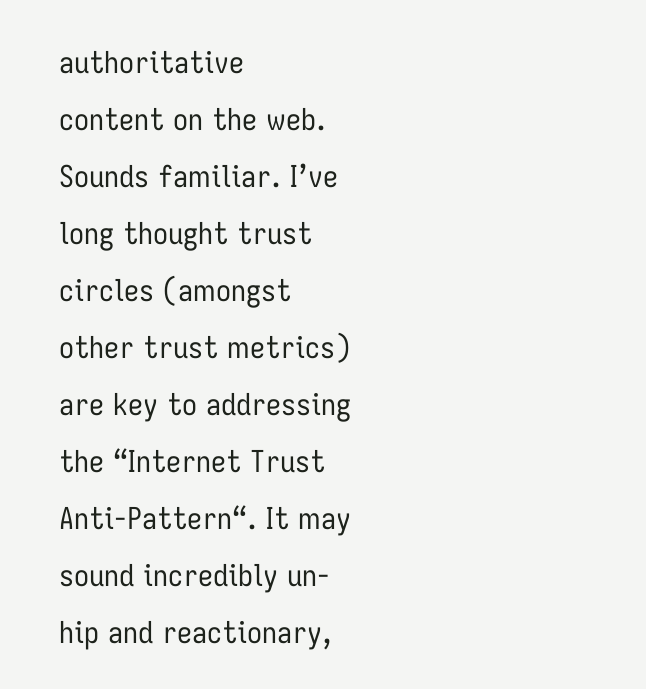authoritative content on the web. Sounds familiar. I’ve long thought trust circles (amongst other trust metrics) are key to addressing the “Internet Trust Anti-Pattern“. It may sound incredibly un-hip and reactionary,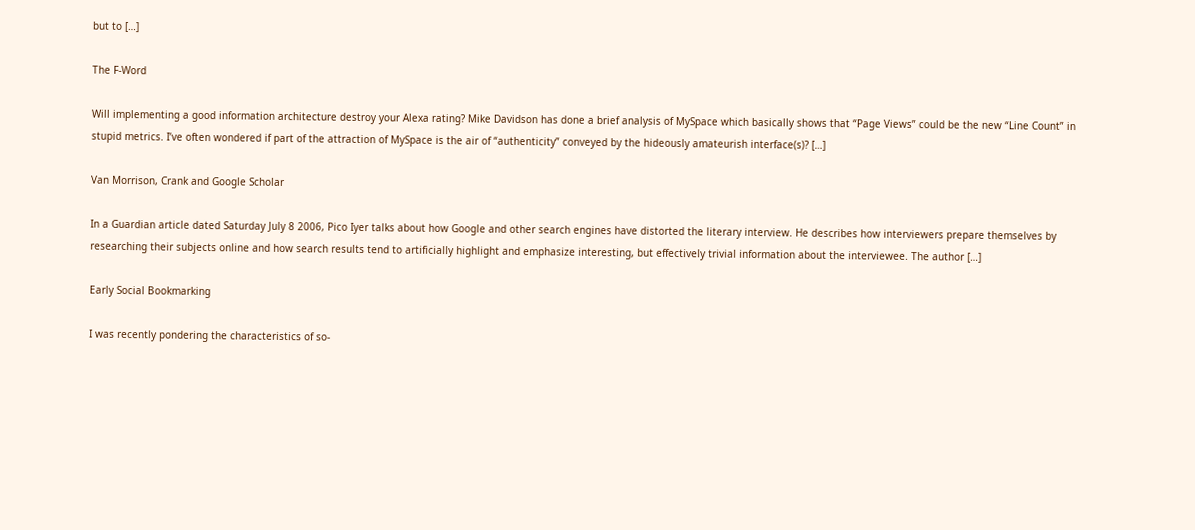but to […]

The F-Word

Will implementing a good information architecture destroy your Alexa rating? Mike Davidson has done a brief analysis of MySpace which basically shows that “Page Views” could be the new “Line Count” in stupid metrics. I’ve often wondered if part of the attraction of MySpace is the air of “authenticity” conveyed by the hideously amateurish interface(s)? […]

Van Morrison, Crank and Google Scholar

In a Guardian article dated Saturday July 8 2006, Pico Iyer talks about how Google and other search engines have distorted the literary interview. He describes how interviewers prepare themselves by researching their subjects online and how search results tend to artificially highlight and emphasize interesting, but effectively trivial information about the interviewee. The author […]

Early Social Bookmarking

I was recently pondering the characteristics of so-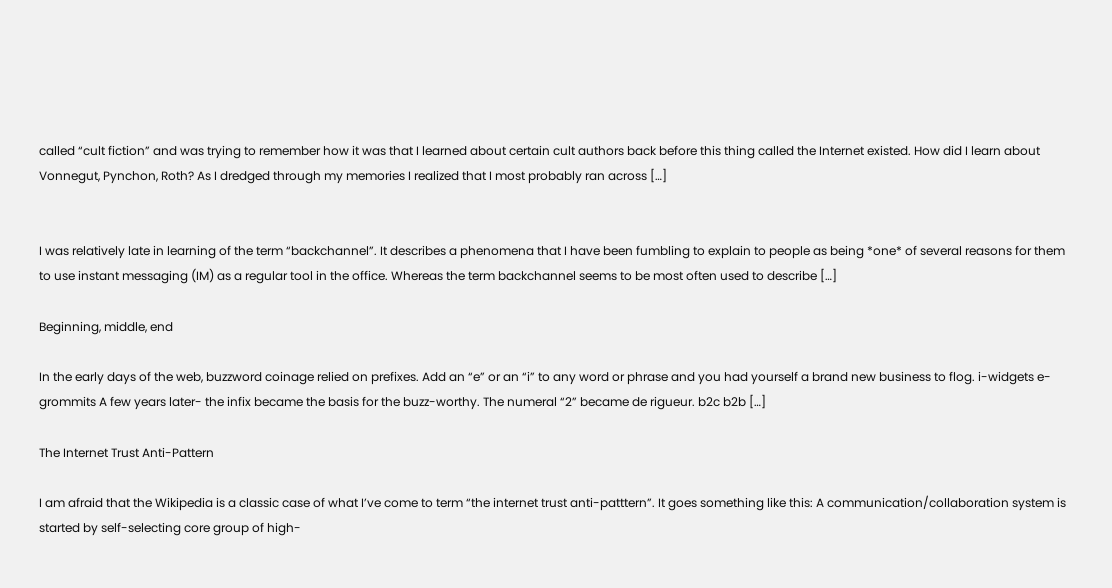called “cult fiction” and was trying to remember how it was that I learned about certain cult authors back before this thing called the Internet existed. How did I learn about Vonnegut, Pynchon, Roth? As I dredged through my memories I realized that I most probably ran across […]


I was relatively late in learning of the term “backchannel”. It describes a phenomena that I have been fumbling to explain to people as being *one* of several reasons for them to use instant messaging (IM) as a regular tool in the office. Whereas the term backchannel seems to be most often used to describe […]

Beginning, middle, end

In the early days of the web, buzzword coinage relied on prefixes. Add an “e” or an “i” to any word or phrase and you had yourself a brand new business to flog. i-widgets e-grommits A few years later- the infix became the basis for the buzz-worthy. The numeral “2” became de rigueur. b2c b2b […]

The Internet Trust Anti-Pattern

I am afraid that the Wikipedia is a classic case of what I’ve come to term “the internet trust anti-patttern”. It goes something like this: A communication/collaboration system is started by self-selecting core group of high-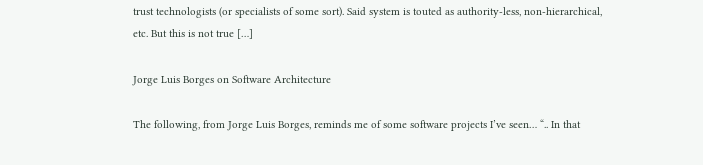trust technologists (or specialists of some sort). Said system is touted as authority-less, non-hierarchical, etc. But this is not true […]

Jorge Luis Borges on Software Architecture

The following, from Jorge Luis Borges, reminds me of some software projects I’ve seen… “.. In that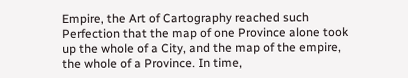Empire, the Art of Cartography reached such Perfection that the map of one Province alone took up the whole of a City, and the map of the empire, the whole of a Province. In time,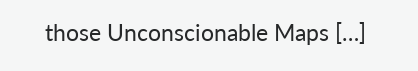those Unconscionable Maps […]